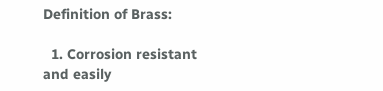Definition of Brass:

  1. Corrosion resistant and easily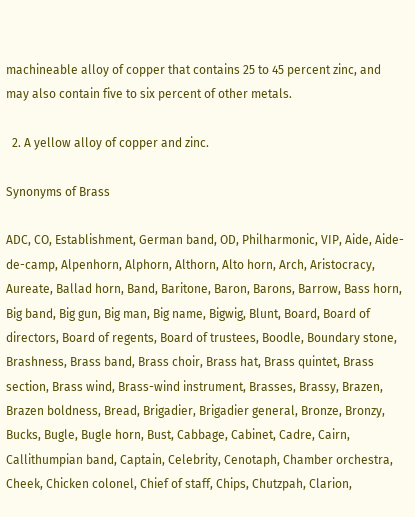machineable alloy of copper that contains 25 to 45 percent zinc, and may also contain five to six percent of other metals.

  2. A yellow alloy of copper and zinc.

Synonyms of Brass

ADC, CO, Establishment, German band, OD, Philharmonic, VIP, Aide, Aide-de-camp, Alpenhorn, Alphorn, Althorn, Alto horn, Arch, Aristocracy, Aureate, Ballad horn, Band, Baritone, Baron, Barons, Barrow, Bass horn, Big band, Big gun, Big man, Big name, Bigwig, Blunt, Board, Board of directors, Board of regents, Board of trustees, Boodle, Boundary stone, Brashness, Brass band, Brass choir, Brass hat, Brass quintet, Brass section, Brass wind, Brass-wind instrument, Brasses, Brassy, Brazen, Brazen boldness, Bread, Brigadier, Brigadier general, Bronze, Bronzy, Bucks, Bugle, Bugle horn, Bust, Cabbage, Cabinet, Cadre, Cairn, Callithumpian band, Captain, Celebrity, Cenotaph, Chamber orchestra, Cheek, Chicken colonel, Chief of staff, Chips, Chutzpah, Clarion,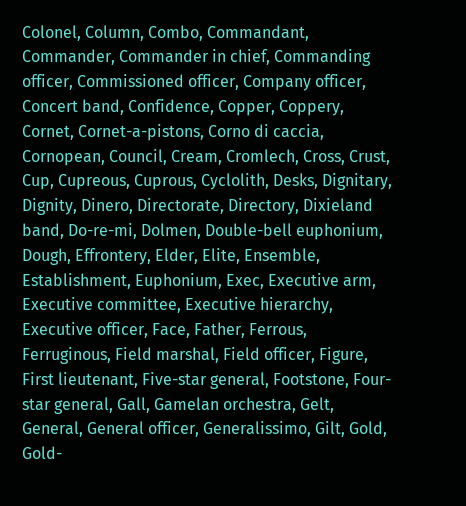Colonel, Column, Combo, Commandant, Commander, Commander in chief, Commanding officer, Commissioned officer, Company officer, Concert band, Confidence, Copper, Coppery, Cornet, Cornet-a-pistons, Corno di caccia, Cornopean, Council, Cream, Cromlech, Cross, Crust, Cup, Cupreous, Cuprous, Cyclolith, Desks, Dignitary, Dignity, Dinero, Directorate, Directory, Dixieland band, Do-re-mi, Dolmen, Double-bell euphonium, Dough, Effrontery, Elder, Elite, Ensemble, Establishment, Euphonium, Exec, Executive arm, Executive committee, Executive hierarchy, Executive officer, Face, Father, Ferrous, Ferruginous, Field marshal, Field officer, Figure, First lieutenant, Five-star general, Footstone, Four-star general, Gall, Gamelan orchestra, Gelt, General, General officer, Generalissimo, Gilt, Gold, Gold-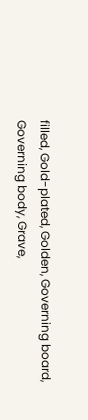filled, Gold-plated, Golden, Governing board, Governing body, Grave,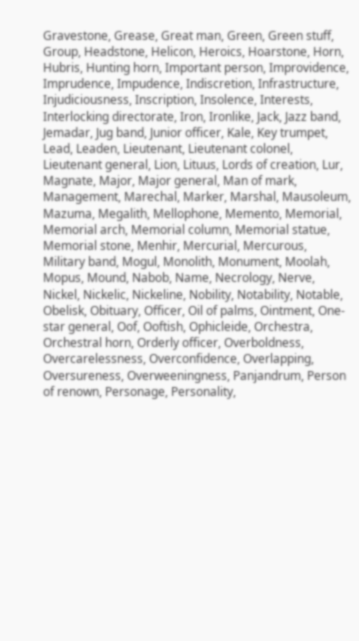Gravestone, Grease, Great man, Green, Green stuff, Group, Headstone, Helicon, Heroics, Hoarstone, Horn, Hubris, Hunting horn, Important person, Improvidence, Imprudence, Impudence, Indiscretion, Infrastructure, Injudiciousness, Inscription, Insolence, Interests, Interlocking directorate, Iron, Ironlike, Jack, Jazz band, Jemadar, Jug band, Junior officer, Kale, Key trumpet, Lead, Leaden, Lieutenant, Lieutenant colonel, Lieutenant general, Lion, Lituus, Lords of creation, Lur, Magnate, Major, Major general, Man of mark, Management, Marechal, Marker, Marshal, Mausoleum, Mazuma, Megalith, Mellophone, Memento, Memorial, Memorial arch, Memorial column, Memorial statue, Memorial stone, Menhir, Mercurial, Mercurous, Military band, Mogul, Monolith, Monument, Moolah, Mopus, Mound, Nabob, Name, Necrology, Nerve, Nickel, Nickelic, Nickeline, Nobility, Notability, Notable, Obelisk, Obituary, Officer, Oil of palms, Ointment, One-star general, Oof, Ooftish, Ophicleide, Orchestra, Orchestral horn, Orderly officer, Overboldness, Overcarelessness, Overconfidence, Overlapping, Oversureness, Overweeningness, Panjandrum, Person of renown, Personage, Personality,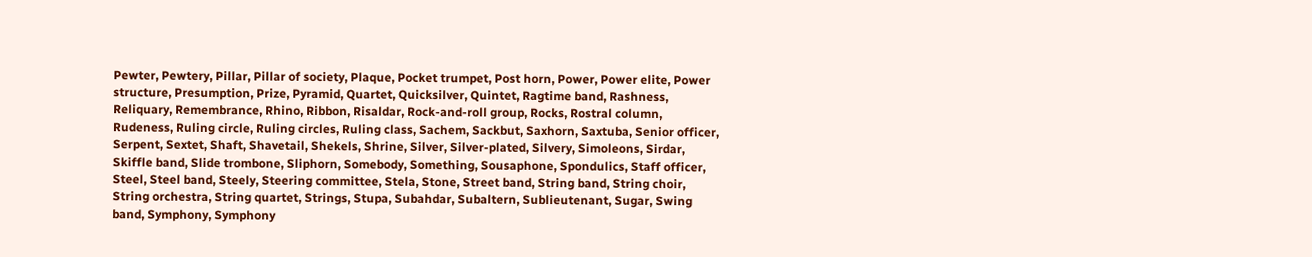Pewter, Pewtery, Pillar, Pillar of society, Plaque, Pocket trumpet, Post horn, Power, Power elite, Power structure, Presumption, Prize, Pyramid, Quartet, Quicksilver, Quintet, Ragtime band, Rashness, Reliquary, Remembrance, Rhino, Ribbon, Risaldar, Rock-and-roll group, Rocks, Rostral column, Rudeness, Ruling circle, Ruling circles, Ruling class, Sachem, Sackbut, Saxhorn, Saxtuba, Senior officer, Serpent, Sextet, Shaft, Shavetail, Shekels, Shrine, Silver, Silver-plated, Silvery, Simoleons, Sirdar, Skiffle band, Slide trombone, Sliphorn, Somebody, Something, Sousaphone, Spondulics, Staff officer, Steel, Steel band, Steely, Steering committee, Stela, Stone, Street band, String band, String choir, String orchestra, String quartet, Strings, Stupa, Subahdar, Subaltern, Sublieutenant, Sugar, Swing band, Symphony, Symphony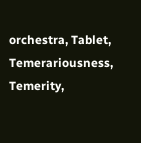orchestra, Tablet, Temerariousness, Temerity,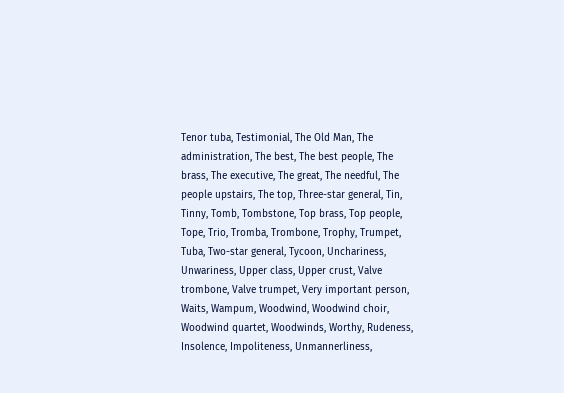Tenor tuba, Testimonial, The Old Man, The administration, The best, The best people, The brass, The executive, The great, The needful, The people upstairs, The top, Three-star general, Tin, Tinny, Tomb, Tombstone, Top brass, Top people, Tope, Trio, Tromba, Trombone, Trophy, Trumpet, Tuba, Two-star general, Tycoon, Unchariness, Unwariness, Upper class, Upper crust, Valve trombone, Valve trumpet, Very important person, Waits, Wampum, Woodwind, Woodwind choir, Woodwind quartet, Woodwinds, Worthy, Rudeness, Insolence, Impoliteness, Unmannerliness,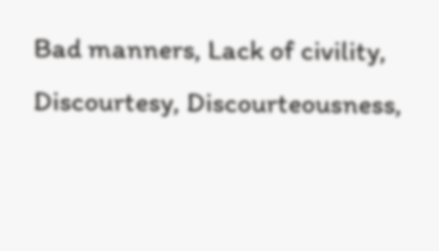Bad manners, Lack of civility, Discourtesy, Discourteousness,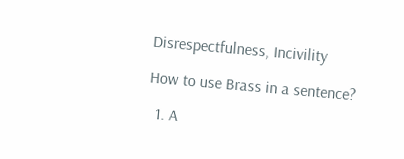Disrespectfulness, Incivility

How to use Brass in a sentence?

  1. A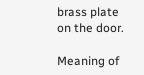brass plate on the door.

Meaning of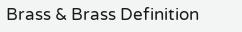Brass & Brass Definition